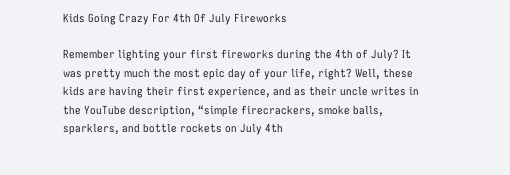Kids Going Crazy For 4th Of July Fireworks

Remember lighting your first fireworks during the 4th of July? It was pretty much the most epic day of your life, right? Well, these kids are having their first experience, and as their uncle writes in the YouTube description, “simple firecrackers, smoke balls, sparklers, and bottle rockets on July 4th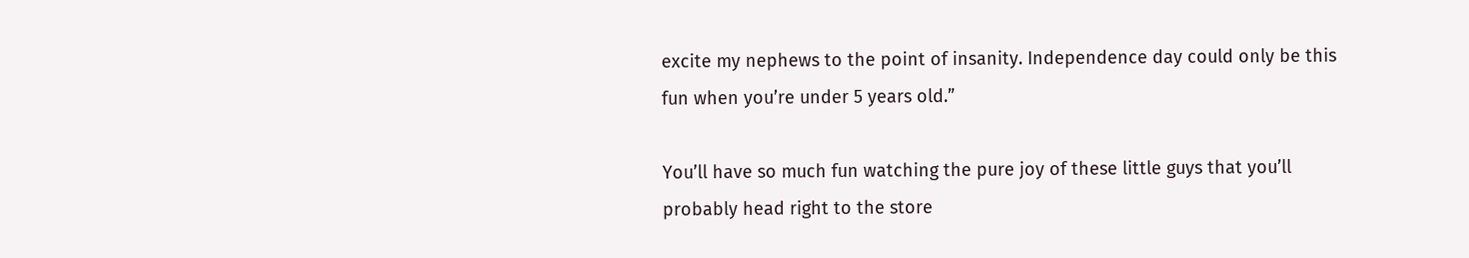excite my nephews to the point of insanity. Independence day could only be this fun when you’re under 5 years old.”

You’ll have so much fun watching the pure joy of these little guys that you’ll probably head right to the store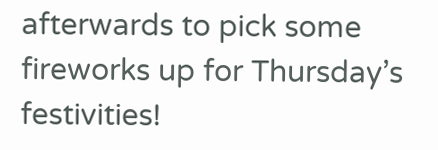afterwards to pick some fireworks up for Thursday’s festivities!